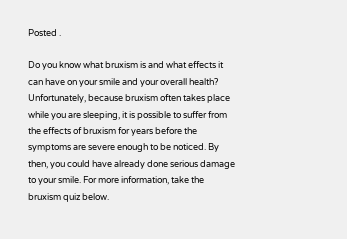Posted .

Do you know what bruxism is and what effects it can have on your smile and your overall health? Unfortunately, because bruxism often takes place while you are sleeping, it is possible to suffer from the effects of bruxism for years before the symptoms are severe enough to be noticed. By then, you could have already done serious damage to your smile. For more information, take the bruxism quiz below.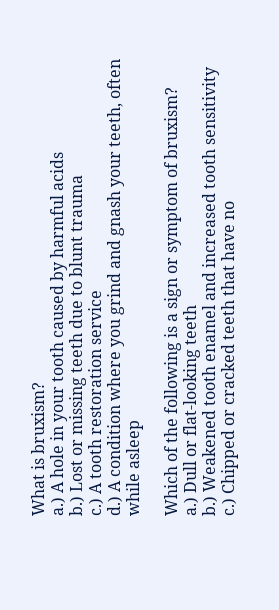What is bruxism?
a.) A hole in your tooth caused by harmful acids
b.) Lost or missing teeth due to blunt trauma
c.) A tooth restoration service
d.) A condition where you grind and gnash your teeth, often while asleep

Which of the following is a sign or symptom of bruxism?
a.) Dull or flat-looking teeth
b.) Weakened tooth enamel and increased tooth sensitivity
c.) Chipped or cracked teeth that have no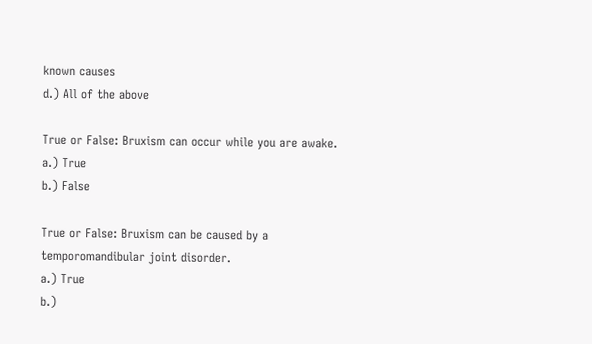known causes
d.) All of the above

True or False: Bruxism can occur while you are awake.
a.) True
b.) False

True or False: Bruxism can be caused by a temporomandibular joint disorder.
a.) True
b.)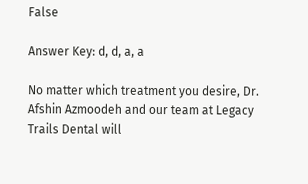False

Answer Key: d, d, a, a

No matter which treatment you desire, Dr. Afshin Azmoodeh and our team at Legacy Trails Dental will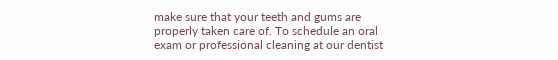make sure that your teeth and gums are properly taken care of. To schedule an oral exam or professional cleaning at our dentist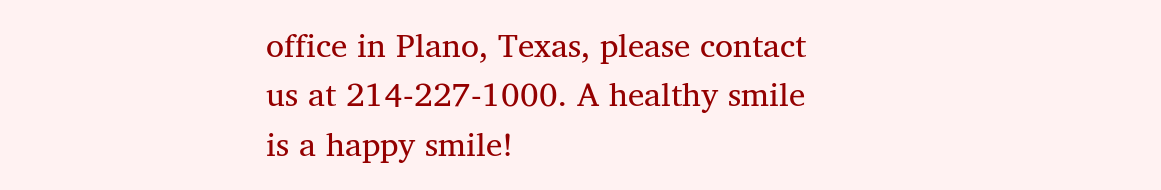office in Plano, Texas, please contact us at 214-227-1000. A healthy smile is a happy smile!